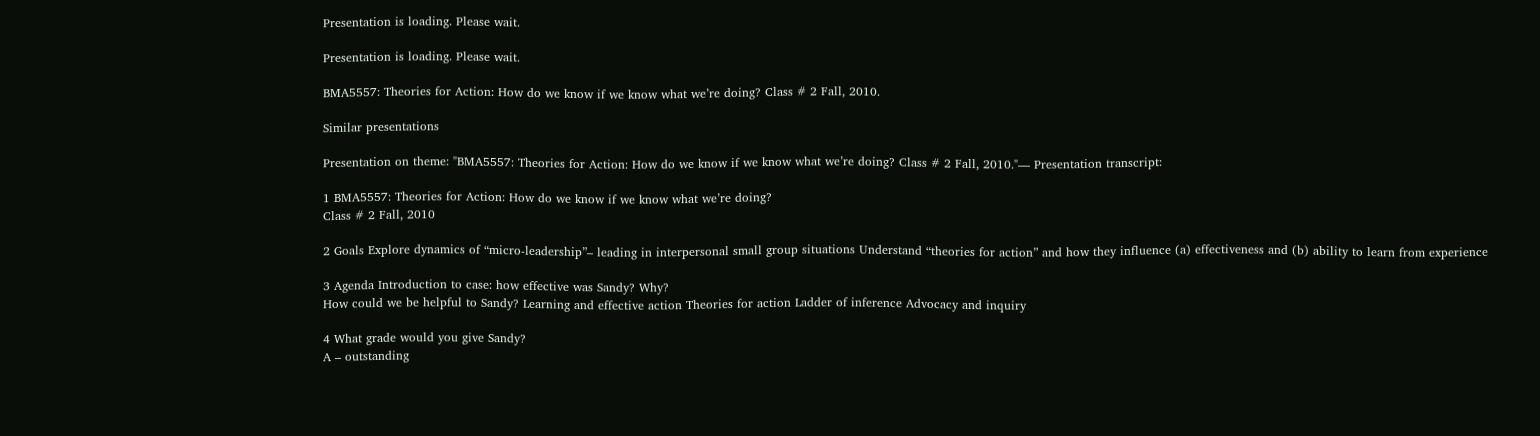Presentation is loading. Please wait.

Presentation is loading. Please wait.

BMA5557: Theories for Action: How do we know if we know what we’re doing? Class # 2 Fall, 2010.

Similar presentations

Presentation on theme: "BMA5557: Theories for Action: How do we know if we know what we’re doing? Class # 2 Fall, 2010."— Presentation transcript:

1 BMA5557: Theories for Action: How do we know if we know what we’re doing?
Class # 2 Fall, 2010

2 Goals Explore dynamics of “micro-leadership”– leading in interpersonal small group situations Understand “theories for action” and how they influence (a) effectiveness and (b) ability to learn from experience

3 Agenda Introduction to case: how effective was Sandy? Why?
How could we be helpful to Sandy? Learning and effective action Theories for action Ladder of inference Advocacy and inquiry

4 What grade would you give Sandy?
A – outstanding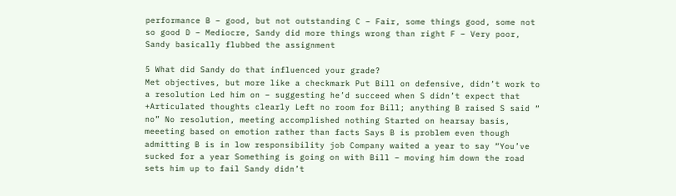performance B – good, but not outstanding C – Fair, some things good, some not so good D – Mediocre, Sandy did more things wrong than right F – Very poor, Sandy basically flubbed the assignment

5 What did Sandy do that influenced your grade?
Met objectives, but more like a checkmark Put Bill on defensive, didn’t work to a resolution Led him on – suggesting he’d succeed when S didn’t expect that +Articulated thoughts clearly Left no room for Bill; anything B raised S said “ no” No resolution, meeting accomplished nothing Started on hearsay basis, meeeting based on emotion rather than facts Says B is problem even though admitting B is in low responsibility job Company waited a year to say “You’ve sucked for a year Something is going on with Bill – moving him down the road sets him up to fail Sandy didn’t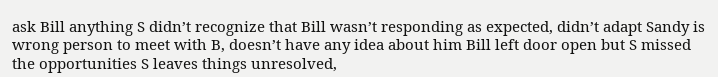ask Bill anything S didn’t recognize that Bill wasn’t responding as expected, didn’t adapt Sandy is wrong person to meet with B, doesn’t have any idea about him Bill left door open but S missed the opportunities S leaves things unresolved,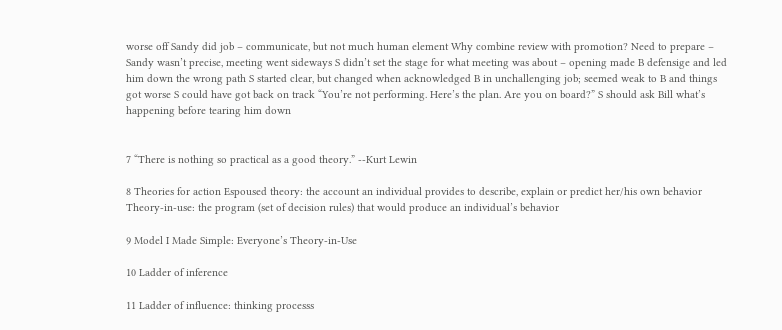worse off Sandy did job – communicate, but not much human element Why combine review with promotion? Need to prepare – Sandy wasn’t precise, meeting went sideways S didn’t set the stage for what meeting was about – opening made B defensige and led him down the wrong path S started clear, but changed when acknowledged B in unchallenging job; seemed weak to B and things got worse S could have got back on track “You’re not performing. Here’s the plan. Are you on board?” S should ask Bill what’s happening before tearing him down


7 “There is nothing so practical as a good theory.” --Kurt Lewin

8 Theories for action Espoused theory: the account an individual provides to describe, explain or predict her/his own behavior Theory-in-use: the program (set of decision rules) that would produce an individual’s behavior

9 Model I Made Simple: Everyone’s Theory-in-Use

10 Ladder of inference

11 Ladder of influence: thinking processs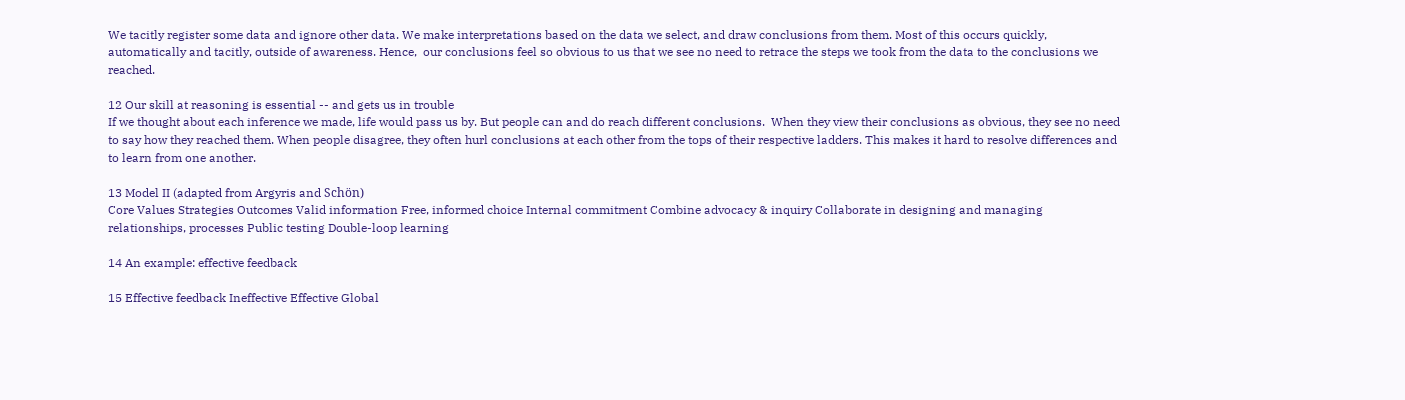We tacitly register some data and ignore other data. We make interpretations based on the data we select, and draw conclusions from them. Most of this occurs quickly, automatically and tacitly, outside of awareness. Hence,  our conclusions feel so obvious to us that we see no need to retrace the steps we took from the data to the conclusions we reached.

12 Our skill at reasoning is essential -- and gets us in trouble
If we thought about each inference we made, life would pass us by. But people can and do reach different conclusions.  When they view their conclusions as obvious, they see no need to say how they reached them. When people disagree, they often hurl conclusions at each other from the tops of their respective ladders. This makes it hard to resolve differences and to learn from one another.

13 Model II (adapted from Argyris and Schön)
Core Values Strategies Outcomes Valid information Free, informed choice Internal commitment Combine advocacy & inquiry Collaborate in designing and managing relationships, processes Public testing Double-loop learning

14 An example: effective feedback

15 Effective feedback Ineffective Effective Global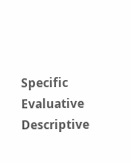Specific Evaluative
Descriptive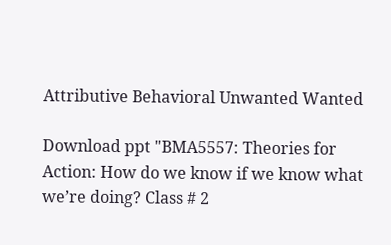Attributive Behavioral Unwanted Wanted

Download ppt "BMA5557: Theories for Action: How do we know if we know what we’re doing? Class # 2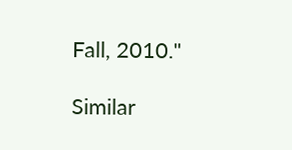Fall, 2010."

Similar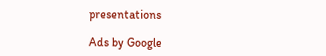presentations

Ads by Google